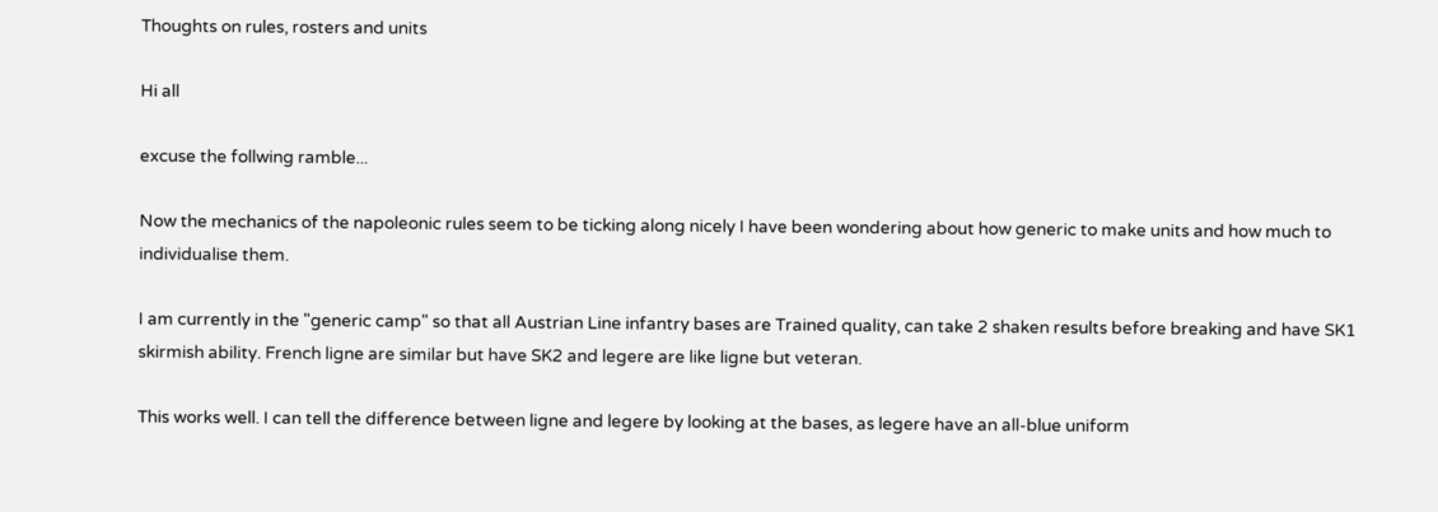Thoughts on rules, rosters and units

Hi all

excuse the follwing ramble...

Now the mechanics of the napoleonic rules seem to be ticking along nicely I have been wondering about how generic to make units and how much to individualise them.

I am currently in the "generic camp" so that all Austrian Line infantry bases are Trained quality, can take 2 shaken results before breaking and have SK1 skirmish ability. French ligne are similar but have SK2 and legere are like ligne but veteran.

This works well. I can tell the difference between ligne and legere by looking at the bases, as legere have an all-blue uniform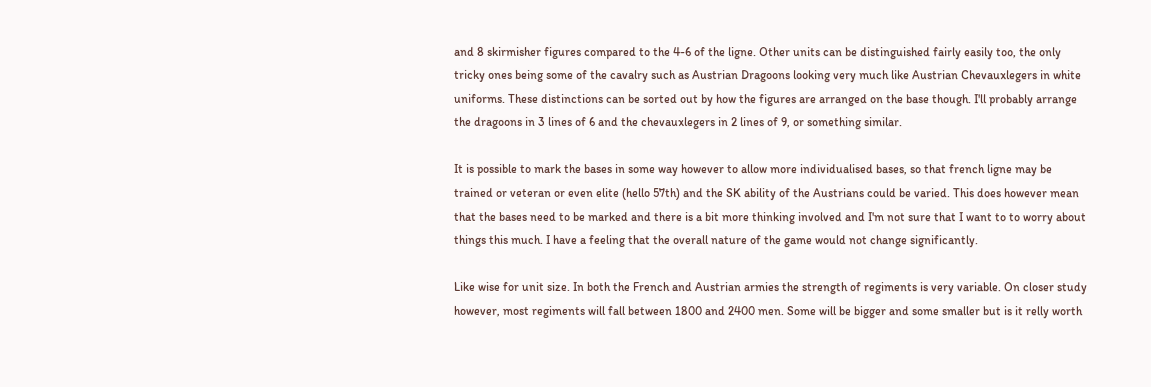and 8 skirmisher figures compared to the 4-6 of the ligne. Other units can be distinguished fairly easily too, the only tricky ones being some of the cavalry such as Austrian Dragoons looking very much like Austrian Chevauxlegers in white uniforms. These distinctions can be sorted out by how the figures are arranged on the base though. I'll probably arrange the dragoons in 3 lines of 6 and the chevauxlegers in 2 lines of 9, or something similar.

It is possible to mark the bases in some way however to allow more individualised bases, so that french ligne may be trained or veteran or even elite (hello 57th) and the SK ability of the Austrians could be varied. This does however mean that the bases need to be marked and there is a bit more thinking involved and I'm not sure that I want to to worry about things this much. I have a feeling that the overall nature of the game would not change significantly.

Like wise for unit size. In both the French and Austrian armies the strength of regiments is very variable. On closer study however, most regiments will fall between 1800 and 2400 men. Some will be bigger and some smaller but is it relly worth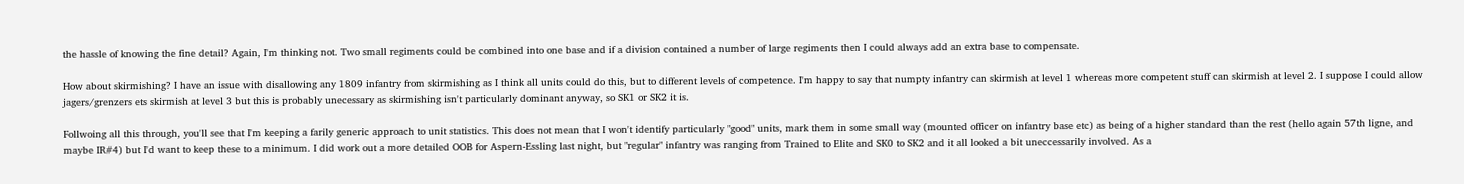the hassle of knowing the fine detail? Again, I'm thinking not. Two small regiments could be combined into one base and if a division contained a number of large regiments then I could always add an extra base to compensate.

How about skirmishing? I have an issue with disallowing any 1809 infantry from skirmishing as I think all units could do this, but to different levels of competence. I'm happy to say that numpty infantry can skirmish at level 1 whereas more competent stuff can skirmish at level 2. I suppose I could allow jagers/grenzers ets skirmish at level 3 but this is probably unecessary as skirmishing isn't particularly dominant anyway, so SK1 or SK2 it is.

Follwoing all this through, you'll see that I'm keeping a farily generic approach to unit statistics. This does not mean that I won't identify particularly "good" units, mark them in some small way (mounted officer on infantry base etc) as being of a higher standard than the rest (hello again 57th ligne, and maybe IR#4) but I'd want to keep these to a minimum. I did work out a more detailed OOB for Aspern-Essling last night, but "regular" infantry was ranging from Trained to Elite and SK0 to SK2 and it all looked a bit uneccessarily involved. As a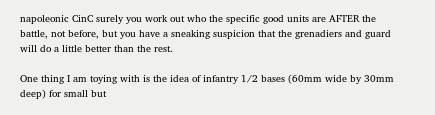napoleonic CinC surely you work out who the specific good units are AFTER the battle, not before, but you have a sneaking suspicion that the grenadiers and guard will do a little better than the rest.

One thing I am toying with is the idea of infantry 1/2 bases (60mm wide by 30mm deep) for small but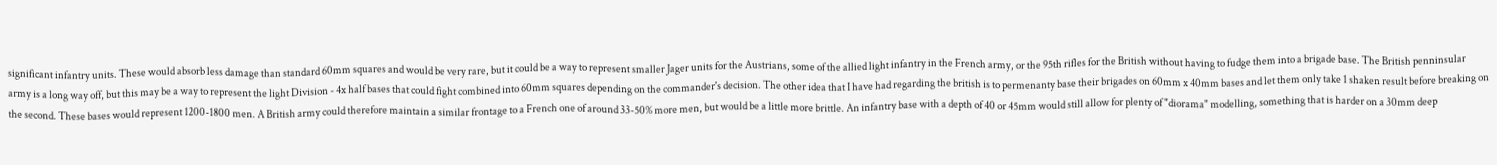significant infantry units. These would absorb less damage than standard 60mm squares and would be very rare, but it could be a way to represent smaller Jager units for the Austrians, some of the allied light infantry in the French army, or the 95th rifles for the British without having to fudge them into a brigade base. The British penninsular army is a long way off, but this may be a way to represent the light Division - 4x half bases that could fight combined into 60mm squares depending on the commander's decision. The other idea that I have had regarding the british is to permenanty base their brigades on 60mm x 40mm bases and let them only take 1 shaken result before breaking on the second. These bases would represent 1200-1800 men. A British army could therefore maintain a similar frontage to a French one of around 33-50% more men, but would be a little more brittle. An infantry base with a depth of 40 or 45mm would still allow for plenty of "diorama" modelling, something that is harder on a 30mm deep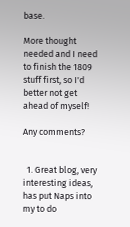base.

More thought needed and I need to finish the 1809 stuff first, so I'd better not get ahead of myself!

Any comments?


  1. Great blog, very interesting ideas, has put Naps into my to do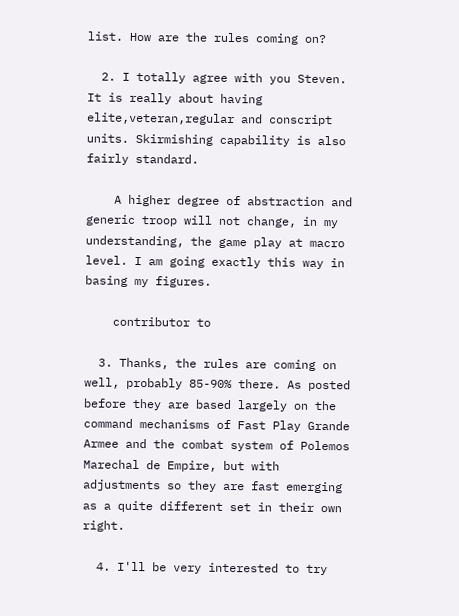list. How are the rules coming on?

  2. I totally agree with you Steven. It is really about having elite,veteran,regular and conscript units. Skirmishing capability is also fairly standard.

    A higher degree of abstraction and generic troop will not change, in my understanding, the game play at macro level. I am going exactly this way in basing my figures.

    contributor to

  3. Thanks, the rules are coming on well, probably 85-90% there. As posted before they are based largely on the command mechanisms of Fast Play Grande Armee and the combat system of Polemos Marechal de Empire, but with adjustments so they are fast emerging as a quite different set in their own right.

  4. I'll be very interested to try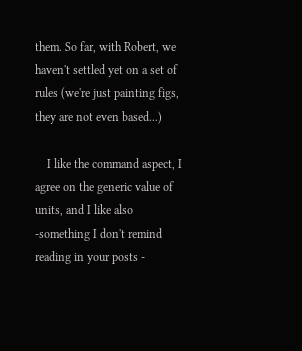them. So far, with Robert, we haven't settled yet on a set of rules (we're just painting figs, they are not even based...)

    I like the command aspect, I agree on the generic value of units, and I like also -something I don't remind reading in your posts -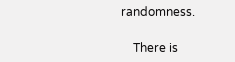randomness.

    There is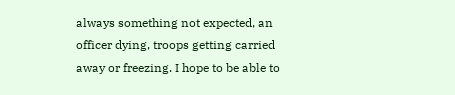always something not expected, an officer dying, troops getting carried away or freezing. I hope to be able to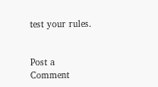test your rules.


Post a Comment